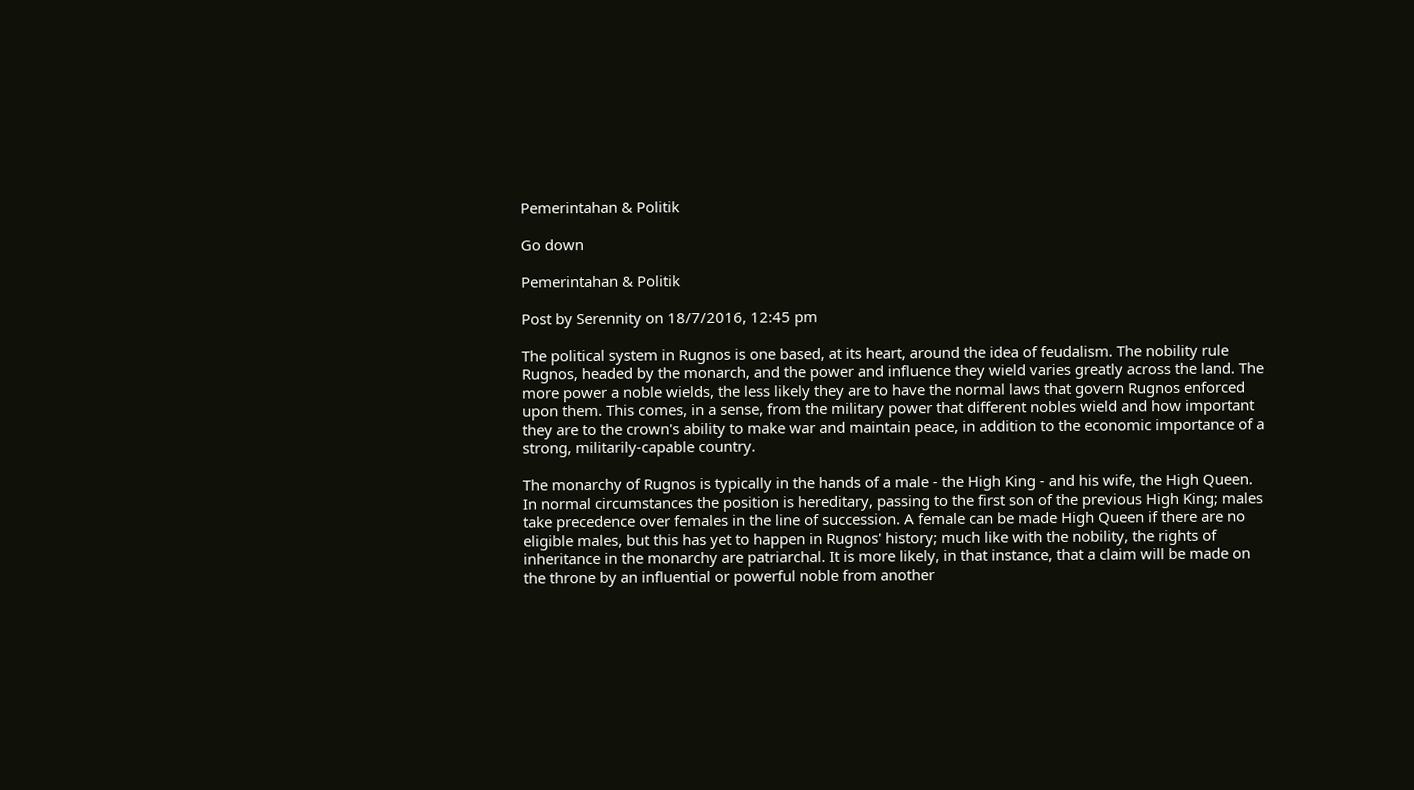Pemerintahan & Politik

Go down

Pemerintahan & Politik

Post by Serennity on 18/7/2016, 12:45 pm

The political system in Rugnos is one based, at its heart, around the idea of feudalism. The nobility rule Rugnos, headed by the monarch, and the power and influence they wield varies greatly across the land. The more power a noble wields, the less likely they are to have the normal laws that govern Rugnos enforced upon them. This comes, in a sense, from the military power that different nobles wield and how important they are to the crown's ability to make war and maintain peace, in addition to the economic importance of a strong, militarily-capable country.

The monarchy of Rugnos is typically in the hands of a male - the High King - and his wife, the High Queen. In normal circumstances the position is hereditary, passing to the first son of the previous High King; males take precedence over females in the line of succession. A female can be made High Queen if there are no eligible males, but this has yet to happen in Rugnos' history; much like with the nobility, the rights of inheritance in the monarchy are patriarchal. It is more likely, in that instance, that a claim will be made on the throne by an influential or powerful noble from another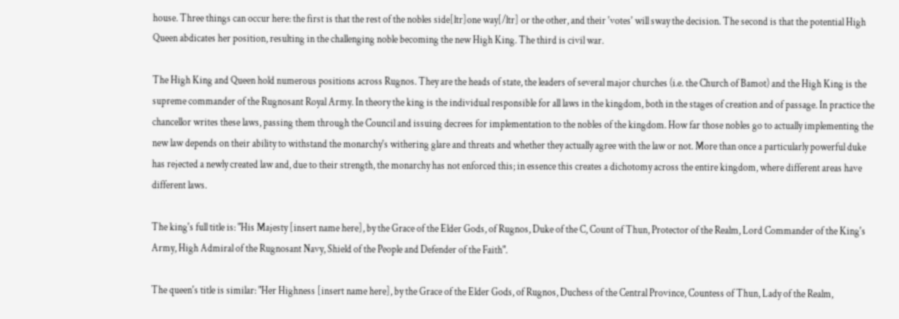house. Three things can occur here: the first is that the rest of the nobles side[ltr]one way[/ltr] or the other, and their 'votes' will sway the decision. The second is that the potential High Queen abdicates her position, resulting in the challenging noble becoming the new High King. The third is civil war.

The High King and Queen hold numerous positions across Rugnos. They are the heads of state, the leaders of several major churches (i.e. the Church of Bamot) and the High King is the supreme commander of the Rugnosant Royal Army. In theory the king is the individual responsible for all laws in the kingdom, both in the stages of creation and of passage. In practice the chancellor writes these laws, passing them through the Council and issuing decrees for implementation to the nobles of the kingdom. How far those nobles go to actually implementing the new law depends on their ability to withstand the monarchy's withering glare and threats and whether they actually agree with the law or not. More than once a particularly powerful duke has rejected a newly created law and, due to their strength, the monarchy has not enforced this; in essence this creates a dichotomy across the entire kingdom, where different areas have different laws.

The king's full title is: "His Majesty [insert name here], by the Grace of the Elder Gods, of Rugnos, Duke of the C, Count of Thun, Protector of the Realm, Lord Commander of the King's Army, High Admiral of the Rugnosant Navy, Shield of the People and Defender of the Faith".

The queen's title is similar: "Her Highness [insert name here], by the Grace of the Elder Gods, of Rugnos, Duchess of the Central Province, Countess of Thun, Lady of the Realm,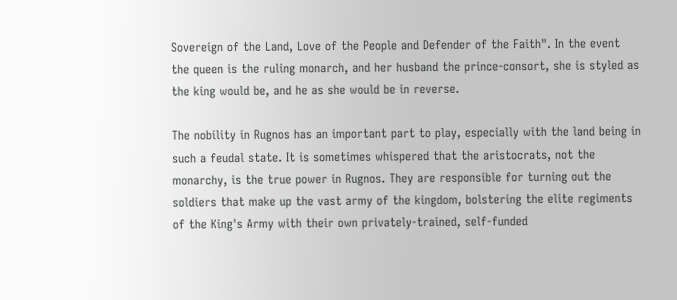Sovereign of the Land, Love of the People and Defender of the Faith". In the event the queen is the ruling monarch, and her husband the prince-consort, she is styled as the king would be, and he as she would be in reverse.

The nobility in Rugnos has an important part to play, especially with the land being in such a feudal state. It is sometimes whispered that the aristocrats, not the monarchy, is the true power in Rugnos. They are responsible for turning out the soldiers that make up the vast army of the kingdom, bolstering the elite regiments of the King's Army with their own privately-trained, self-funded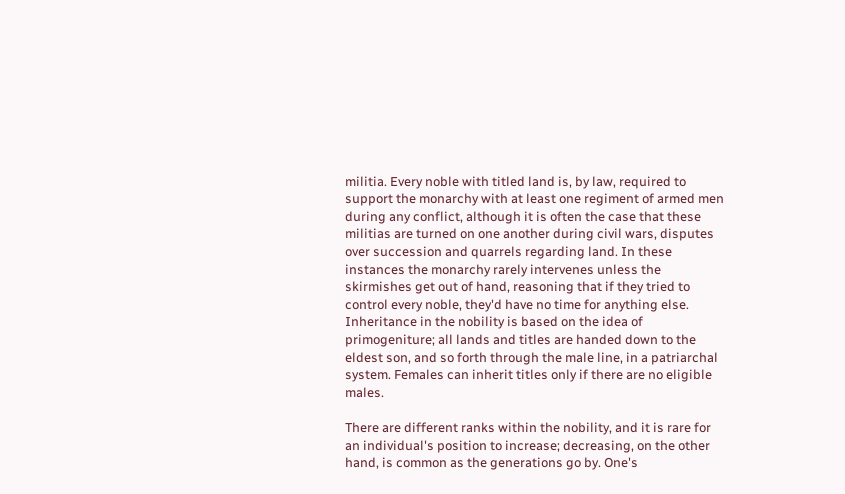militia. Every noble with titled land is, by law, required to support the monarchy with at least one regiment of armed men during any conflict, although it is often the case that these militias are turned on one another during civil wars, disputes over succession and quarrels regarding land. In these instances the monarchy rarely intervenes unless the skirmishes get out of hand, reasoning that if they tried to control every noble, they'd have no time for anything else. Inheritance in the nobility is based on the idea of primogeniture; all lands and titles are handed down to the eldest son, and so forth through the male line, in a patriarchal system. Females can inherit titles only if there are no eligible males.

There are different ranks within the nobility, and it is rare for an individual's position to increase; decreasing, on the other hand, is common as the generations go by. One's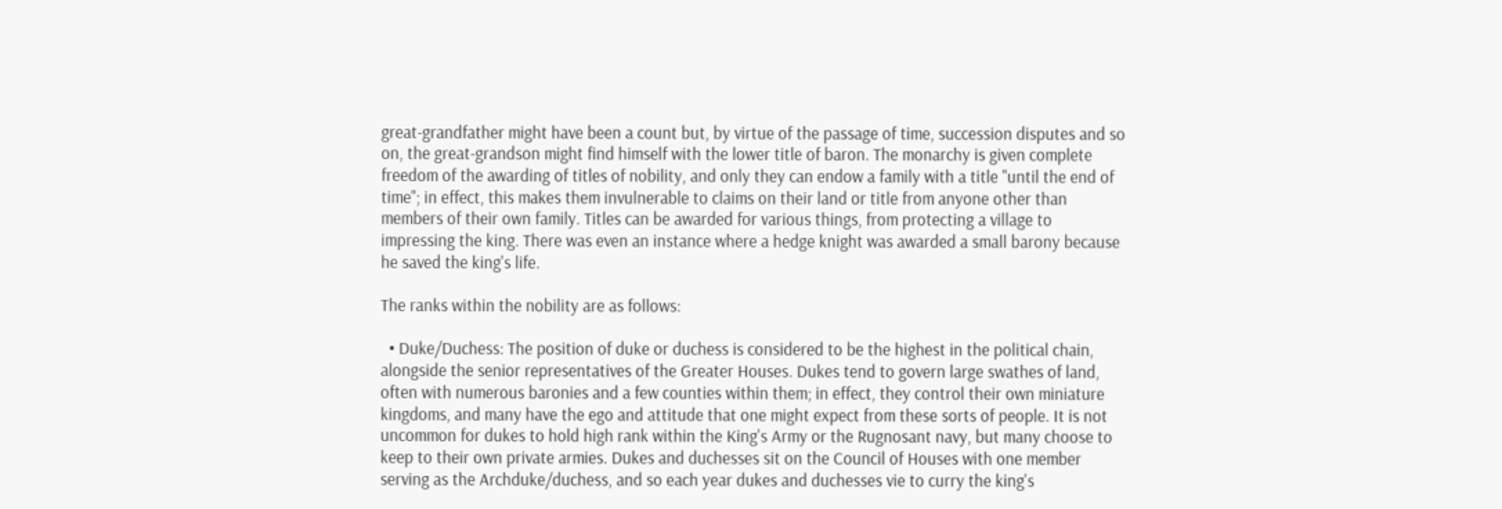great-grandfather might have been a count but, by virtue of the passage of time, succession disputes and so on, the great-grandson might find himself with the lower title of baron. The monarchy is given complete freedom of the awarding of titles of nobility, and only they can endow a family with a title "until the end of time"; in effect, this makes them invulnerable to claims on their land or title from anyone other than members of their own family. Titles can be awarded for various things, from protecting a village to impressing the king. There was even an instance where a hedge knight was awarded a small barony because he saved the king's life.

The ranks within the nobility are as follows:

  • Duke/Duchess: The position of duke or duchess is considered to be the highest in the political chain, alongside the senior representatives of the Greater Houses. Dukes tend to govern large swathes of land, often with numerous baronies and a few counties within them; in effect, they control their own miniature kingdoms, and many have the ego and attitude that one might expect from these sorts of people. It is not uncommon for dukes to hold high rank within the King's Army or the Rugnosant navy, but many choose to keep to their own private armies. Dukes and duchesses sit on the Council of Houses with one member serving as the Archduke/duchess, and so each year dukes and duchesses vie to curry the king's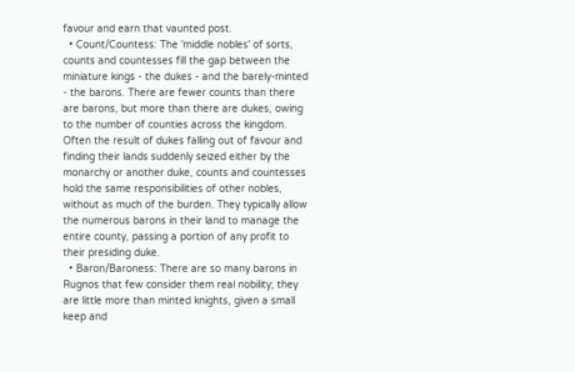favour and earn that vaunted post.
  • Count/Countess: The 'middle nobles' of sorts, counts and countesses fill the gap between the miniature kings - the dukes - and the barely-minted - the barons. There are fewer counts than there are barons, but more than there are dukes, owing to the number of counties across the kingdom. Often the result of dukes falling out of favour and finding their lands suddenly seized either by the monarchy or another duke, counts and countesses hold the same responsibilities of other nobles, without as much of the burden. They typically allow the numerous barons in their land to manage the entire county, passing a portion of any profit to their presiding duke.
  • Baron/Baroness: There are so many barons in Rugnos that few consider them real nobility; they are little more than minted knights, given a small keep and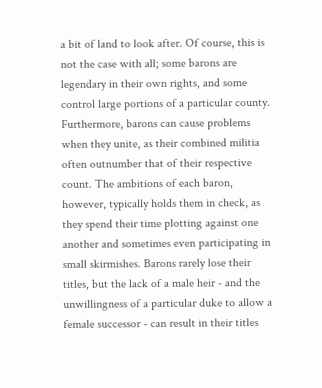a bit of land to look after. Of course, this is not the case with all; some barons are legendary in their own rights, and some control large portions of a particular county. Furthermore, barons can cause problems when they unite, as their combined militia often outnumber that of their respective count. The ambitions of each baron, however, typically holds them in check, as they spend their time plotting against one another and sometimes even participating in small skirmishes. Barons rarely lose their titles, but the lack of a male heir - and the unwillingness of a particular duke to allow a female successor - can result in their titles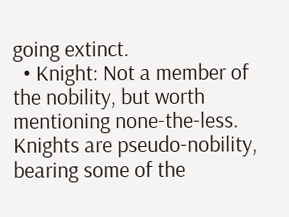going extinct.
  • Knight: Not a member of the nobility, but worth mentioning none-the-less. Knights are pseudo-nobility, bearing some of the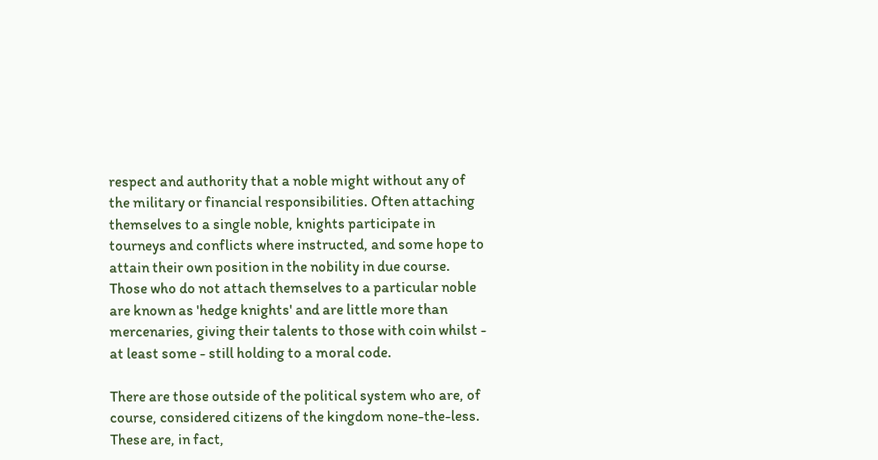respect and authority that a noble might without any of the military or financial responsibilities. Often attaching themselves to a single noble, knights participate in tourneys and conflicts where instructed, and some hope to attain their own position in the nobility in due course. Those who do not attach themselves to a particular noble are known as 'hedge knights' and are little more than mercenaries, giving their talents to those with coin whilst - at least some - still holding to a moral code.

There are those outside of the political system who are, of course, considered citizens of the kingdom none-the-less. These are, in fact,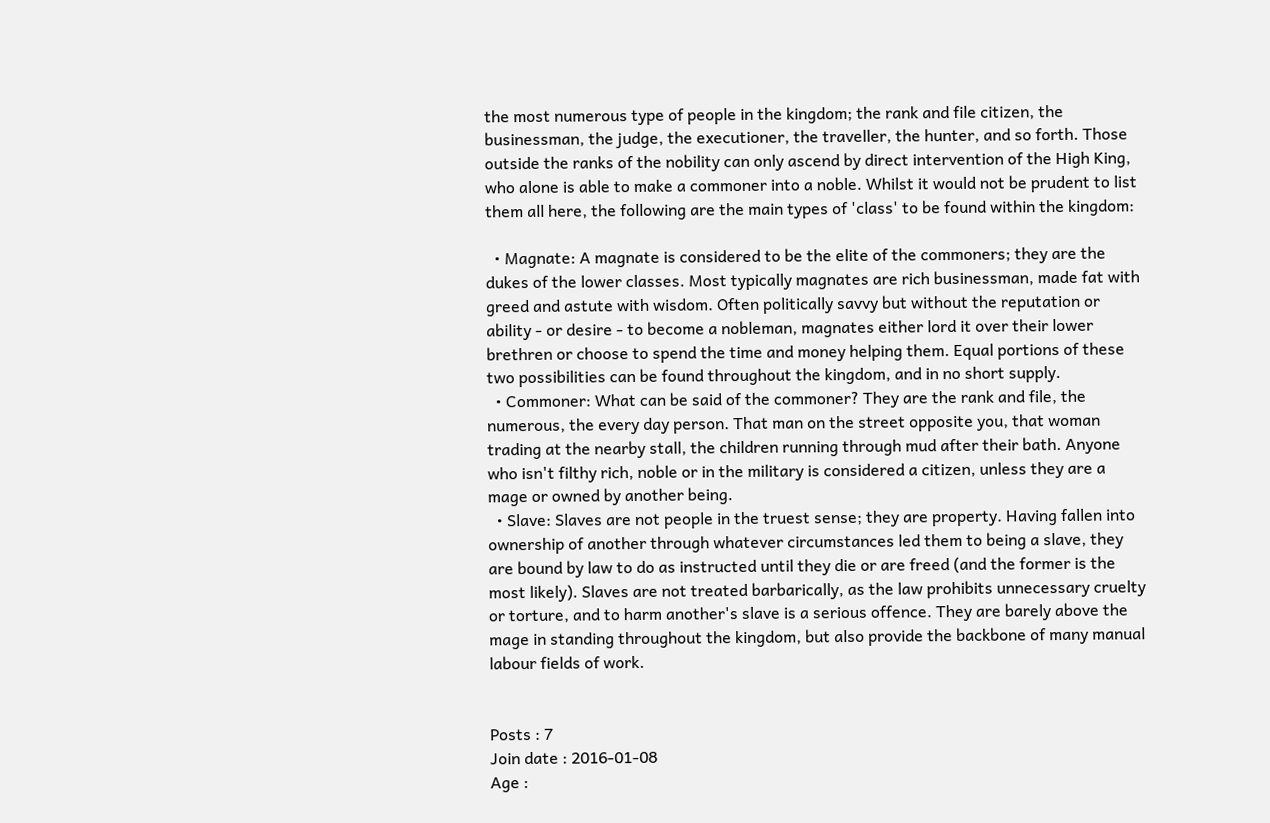the most numerous type of people in the kingdom; the rank and file citizen, the businessman, the judge, the executioner, the traveller, the hunter, and so forth. Those outside the ranks of the nobility can only ascend by direct intervention of the High King, who alone is able to make a commoner into a noble. Whilst it would not be prudent to list them all here, the following are the main types of 'class' to be found within the kingdom:

  • Magnate: A magnate is considered to be the elite of the commoners; they are the dukes of the lower classes. Most typically magnates are rich businessman, made fat with greed and astute with wisdom. Often politically savvy but without the reputation or ability - or desire - to become a nobleman, magnates either lord it over their lower brethren or choose to spend the time and money helping them. Equal portions of these two possibilities can be found throughout the kingdom, and in no short supply.
  • Commoner: What can be said of the commoner? They are the rank and file, the numerous, the every day person. That man on the street opposite you, that woman trading at the nearby stall, the children running through mud after their bath. Anyone who isn't filthy rich, noble or in the military is considered a citizen, unless they are a mage or owned by another being.
  • Slave: Slaves are not people in the truest sense; they are property. Having fallen into ownership of another through whatever circumstances led them to being a slave, they are bound by law to do as instructed until they die or are freed (and the former is the most likely). Slaves are not treated barbarically, as the law prohibits unnecessary cruelty or torture, and to harm another's slave is a serious offence. They are barely above the mage in standing throughout the kingdom, but also provide the backbone of many manual labour fields of work.


Posts : 7
Join date : 2016-01-08
Age :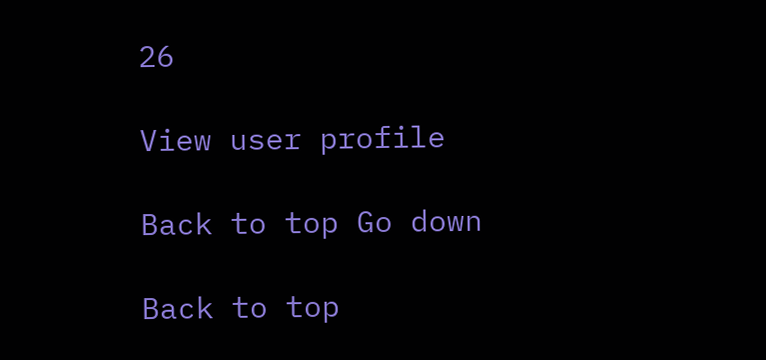26

View user profile

Back to top Go down

Back to top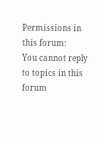Permissions in this forum:
You cannot reply to topics in this forum